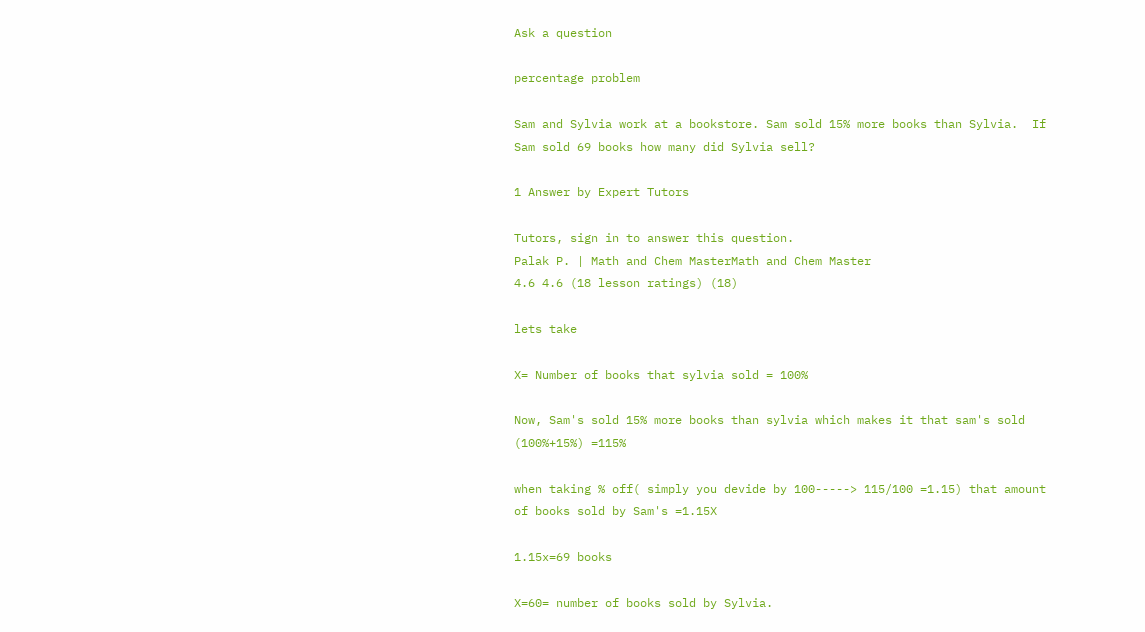Ask a question

percentage problem

Sam and Sylvia work at a bookstore. Sam sold 15% more books than Sylvia.  If Sam sold 69 books how many did Sylvia sell?

1 Answer by Expert Tutors

Tutors, sign in to answer this question.
Palak P. | Math and Chem MasterMath and Chem Master
4.6 4.6 (18 lesson ratings) (18)

lets take

X= Number of books that sylvia sold = 100%

Now, Sam's sold 15% more books than sylvia which makes it that sam's sold (100%+15%) =115%

when taking % off( simply you devide by 100-----> 115/100 =1.15) that amount of books sold by Sam's =1.15X

1.15x=69 books

X=60= number of books sold by Sylvia.